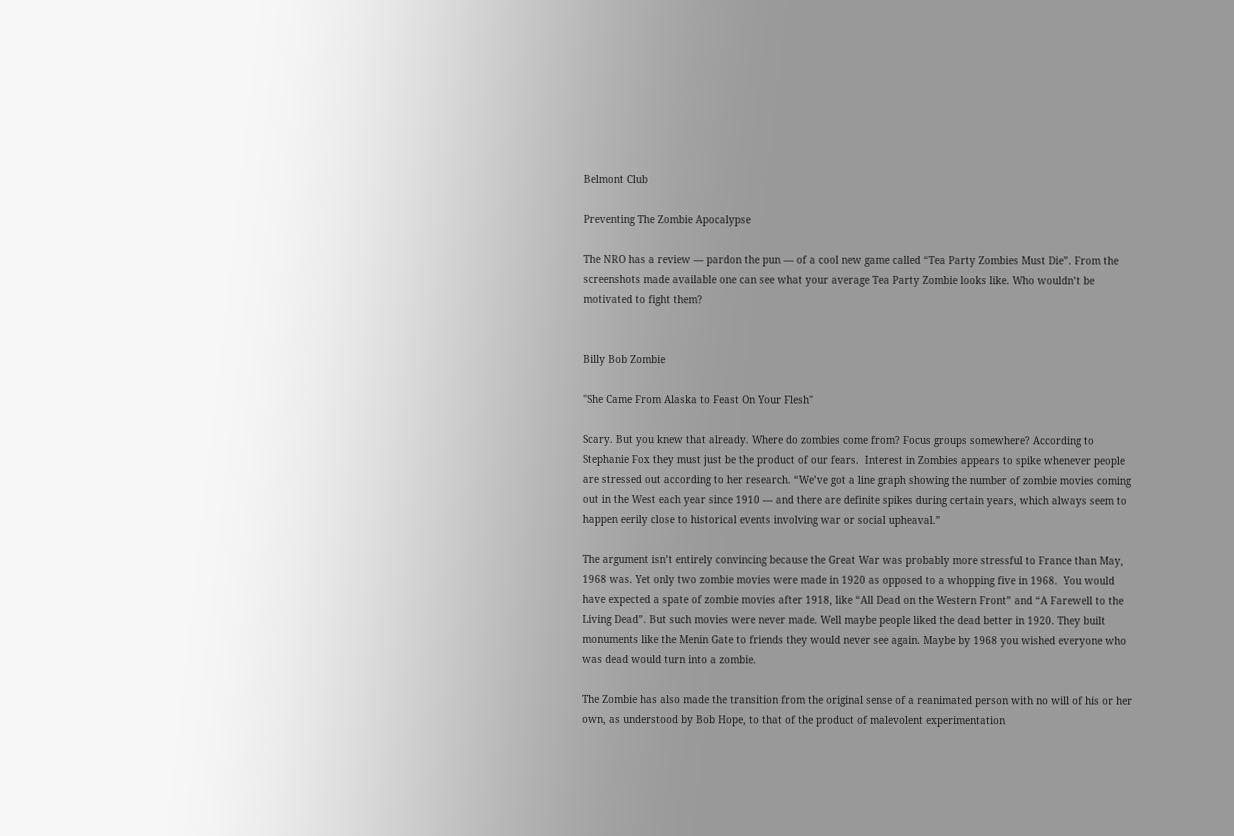Belmont Club

Preventing The Zombie Apocalypse

The NRO has a review — pardon the pun — of a cool new game called “Tea Party Zombies Must Die”. From the screenshots made available one can see what your average Tea Party Zombie looks like. Who wouldn’t be motivated to fight them?


Billy Bob Zombie

"She Came From Alaska to Feast On Your Flesh"

Scary. But you knew that already. Where do zombies come from? Focus groups somewhere? According to Stephanie Fox they must just be the product of our fears.  Interest in Zombies appears to spike whenever people are stressed out according to her research. “We’ve got a line graph showing the number of zombie movies coming out in the West each year since 1910 — and there are definite spikes during certain years, which always seem to happen eerily close to historical events involving war or social upheaval.”

The argument isn’t entirely convincing because the Great War was probably more stressful to France than May, 1968 was. Yet only two zombie movies were made in 1920 as opposed to a whopping five in 1968.  You would have expected a spate of zombie movies after 1918, like “All Dead on the Western Front” and “A Farewell to the Living Dead”. But such movies were never made. Well maybe people liked the dead better in 1920. They built monuments like the Menin Gate to friends they would never see again. Maybe by 1968 you wished everyone who was dead would turn into a zombie.

The Zombie has also made the transition from the original sense of a reanimated person with no will of his or her own, as understood by Bob Hope, to that of the product of malevolent experimentation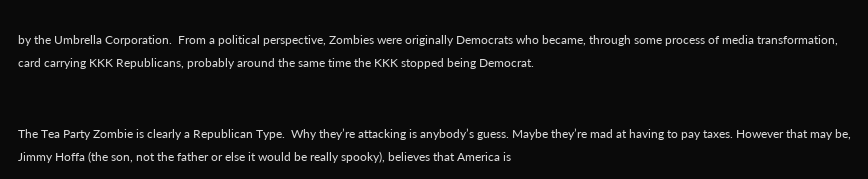by the Umbrella Corporation.  From a political perspective, Zombies were originally Democrats who became, through some process of media transformation, card carrying KKK Republicans, probably around the same time the KKK stopped being Democrat.


The Tea Party Zombie is clearly a Republican Type.  Why they’re attacking is anybody’s guess. Maybe they’re mad at having to pay taxes. However that may be, Jimmy Hoffa (the son, not the father or else it would be really spooky), believes that America is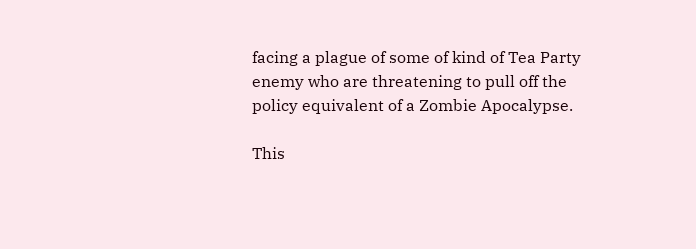facing a plague of some of kind of Tea Party enemy who are threatening to pull off the policy equivalent of a Zombie Apocalypse.

This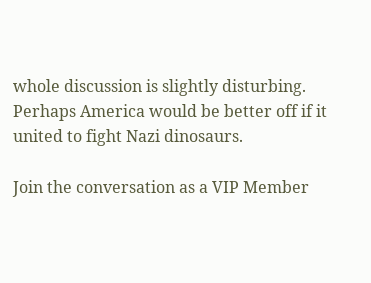whole discussion is slightly disturbing. Perhaps America would be better off if it united to fight Nazi dinosaurs.

Join the conversation as a VIP Member